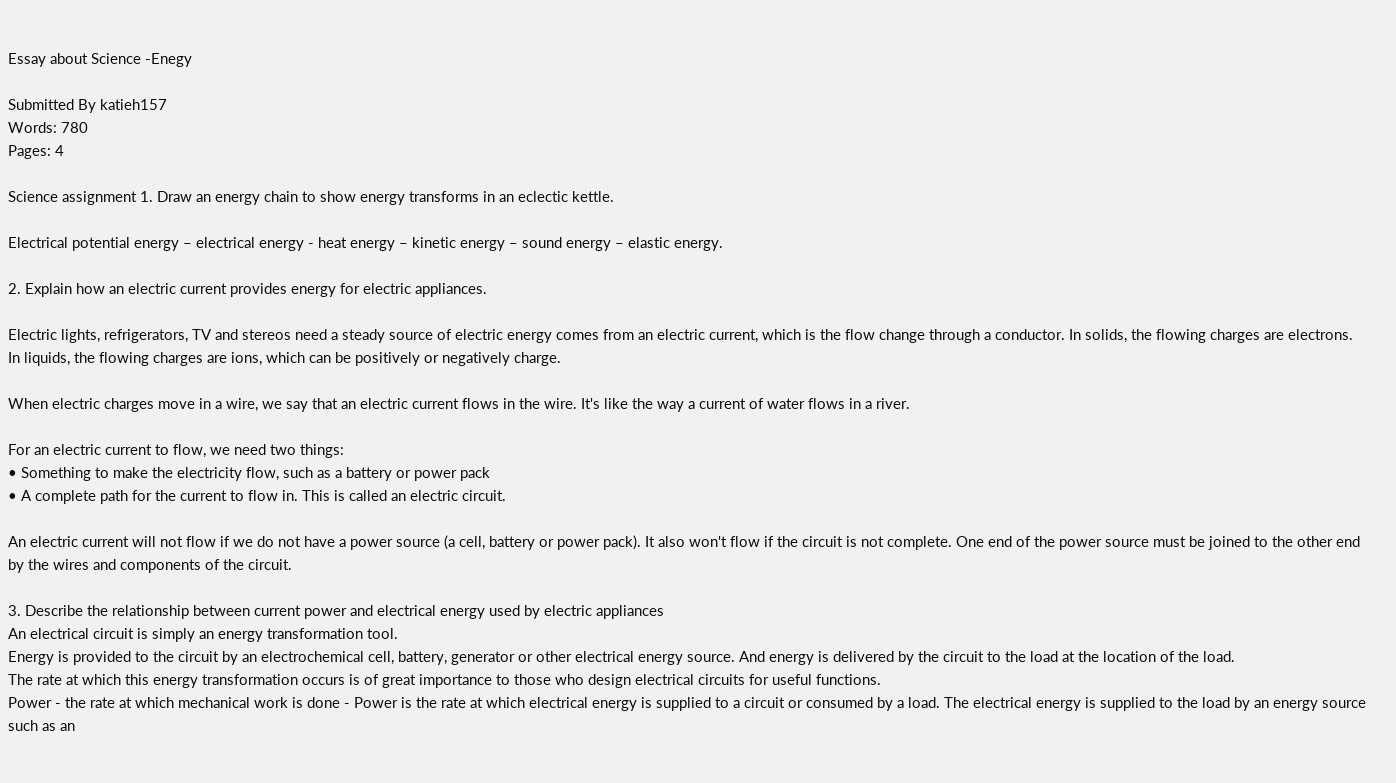Essay about Science -Enegy

Submitted By katieh157
Words: 780
Pages: 4

Science assignment 1. Draw an energy chain to show energy transforms in an eclectic kettle.

Electrical potential energy – electrical energy - heat energy – kinetic energy – sound energy – elastic energy.

2. Explain how an electric current provides energy for electric appliances.

Electric lights, refrigerators, TV and stereos need a steady source of electric energy comes from an electric current, which is the flow change through a conductor. In solids, the flowing charges are electrons. In liquids, the flowing charges are ions, which can be positively or negatively charge.

When electric charges move in a wire, we say that an electric current flows in the wire. It's like the way a current of water flows in a river.

For an electric current to flow, we need two things:
• Something to make the electricity flow, such as a battery or power pack
• A complete path for the current to flow in. This is called an electric circuit.

An electric current will not flow if we do not have a power source (a cell, battery or power pack). It also won't flow if the circuit is not complete. One end of the power source must be joined to the other end by the wires and components of the circuit.

3. Describe the relationship between current power and electrical energy used by electric appliances
An electrical circuit is simply an energy transformation tool.
Energy is provided to the circuit by an electrochemical cell, battery, generator or other electrical energy source. And energy is delivered by the circuit to the load at the location of the load.
The rate at which this energy transformation occurs is of great importance to those who design electrical circuits for useful functions.
Power - the rate at which mechanical work is done - Power is the rate at which electrical energy is supplied to a circuit or consumed by a load. The electrical energy is supplied to the load by an energy source such as an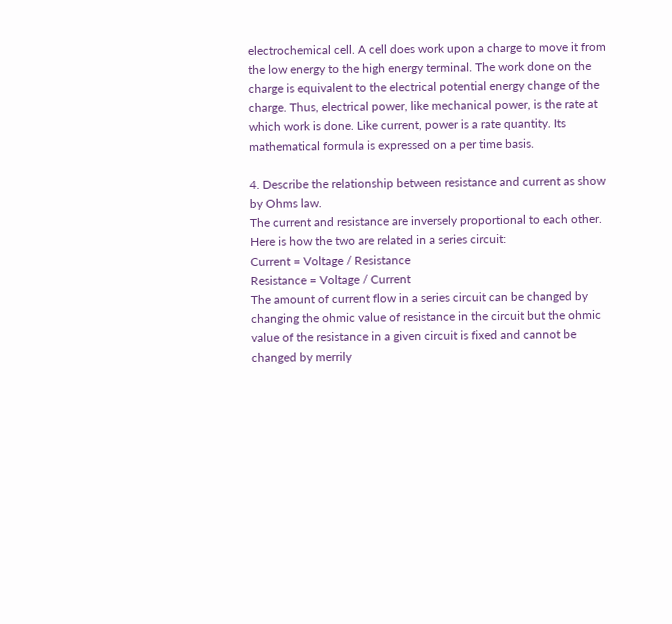electrochemical cell. A cell does work upon a charge to move it from the low energy to the high energy terminal. The work done on the charge is equivalent to the electrical potential energy change of the charge. Thus, electrical power, like mechanical power, is the rate at which work is done. Like current, power is a rate quantity. Its mathematical formula is expressed on a per time basis.

4. Describe the relationship between resistance and current as show by Ohms law.
The current and resistance are inversely proportional to each other.
Here is how the two are related in a series circuit:
Current = Voltage / Resistance
Resistance = Voltage / Current
The amount of current flow in a series circuit can be changed by changing the ohmic value of resistance in the circuit but the ohmic value of the resistance in a given circuit is fixed and cannot be changed by merrily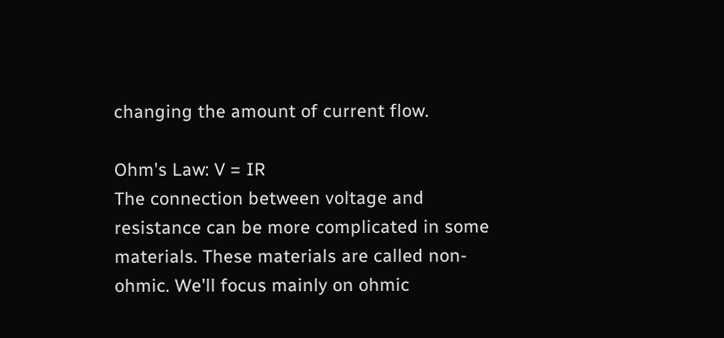changing the amount of current flow.

Ohm's Law: V = IR
The connection between voltage and resistance can be more complicated in some materials. These materials are called non-ohmic. We'll focus mainly on ohmic